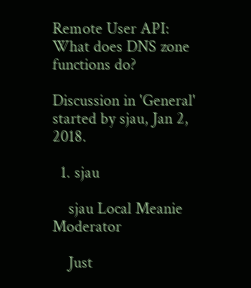Remote User API: What does DNS zone functions do?

Discussion in 'General' started by sjau, Jan 2, 2018.

  1. sjau

    sjau Local Meanie Moderator

    Just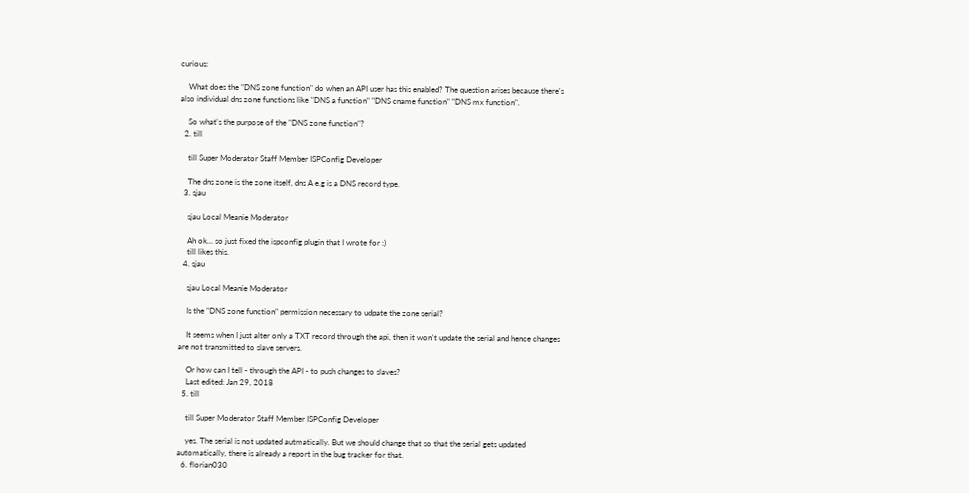curious:

    What does the "DNS zone function" do when an API user has this enabled? The question arises because there's also individual dns zone functions like "DNS a function" "DNS cname function" "DNS mx function".

    So what's the purpose of the "DNS zone function"?
  2. till

    till Super Moderator Staff Member ISPConfig Developer

    The dns zone is the zone itself, dns A e.g is a DNS record type.
  3. sjau

    sjau Local Meanie Moderator

    Ah ok... so just fixed the ispconfig plugin that I wrote for :)
    till likes this.
  4. sjau

    sjau Local Meanie Moderator

    Is the "DNS zone function" permission necessary to udpate the zone serial?

    It seems when I just alter only a TXT record through the api, then it won't update the serial and hence changes are not transmitted to slave servers.

    Or how can I tell - through the API - to push changes to slaves?
    Last edited: Jan 29, 2018
  5. till

    till Super Moderator Staff Member ISPConfig Developer

    yes. The serial is not updated autmatically. But we should change that so that the serial gets updated automatically, there is already a report in the bug tracker for that.
  6. florian030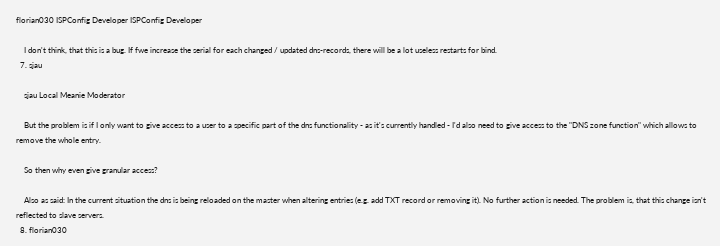florian030 ISPConfig Developer ISPConfig Developer

    I don't think, that this is a bug. If fwe increase the serial for each changed / updated dns-records, there will be a lot useless restarts for bind.
  7. sjau

    sjau Local Meanie Moderator

    But the problem is if I only want to give access to a user to a specific part of the dns functionality - as it's currently handled - I'd also need to give access to the "DNS zone function" which allows to remove the whole entry.

    So then why even give granular access?

    Also as said: In the current situation the dns is being reloaded on the master when altering entries (e.g. add TXT record or removing it). No further action is needed. The problem is, that this change isn't reflected to slave servers.
  8. florian030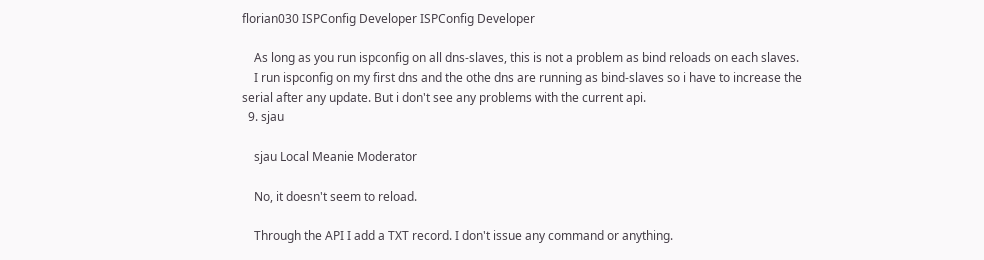florian030 ISPConfig Developer ISPConfig Developer

    As long as you run ispconfig on all dns-slaves, this is not a problem as bind reloads on each slaves.
    I run ispconfig on my first dns and the othe dns are running as bind-slaves so i have to increase the serial after any update. But i don't see any problems with the current api.
  9. sjau

    sjau Local Meanie Moderator

    No, it doesn't seem to reload.

    Through the API I add a TXT record. I don't issue any command or anything.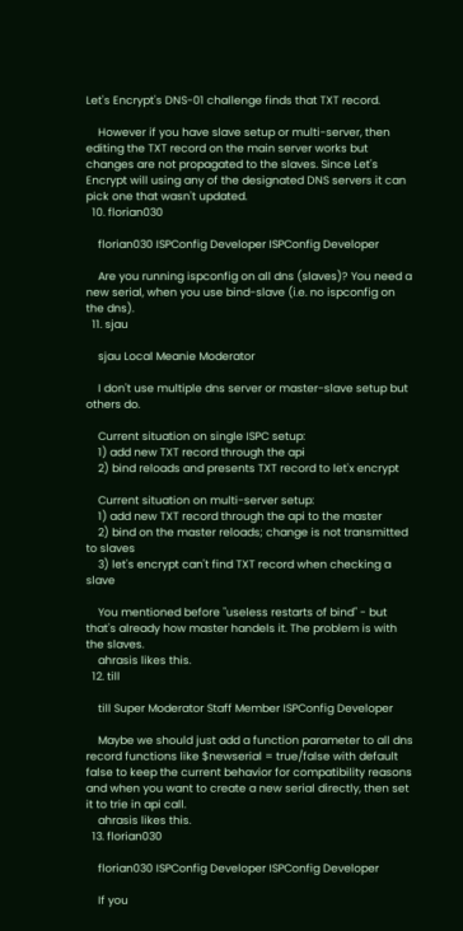Let's Encrypt's DNS-01 challenge finds that TXT record.

    However if you have slave setup or multi-server, then editing the TXT record on the main server works but changes are not propagated to the slaves. Since Let's Encrypt will using any of the designated DNS servers it can pick one that wasn't updated.
  10. florian030

    florian030 ISPConfig Developer ISPConfig Developer

    Are you running ispconfig on all dns (slaves)? You need a new serial, when you use bind-slave (i.e. no ispconfig on the dns).
  11. sjau

    sjau Local Meanie Moderator

    I don't use multiple dns server or master-slave setup but others do.

    Current situation on single ISPC setup:
    1) add new TXT record through the api
    2) bind reloads and presents TXT record to let'x encrypt

    Current situation on multi-server setup:
    1) add new TXT record through the api to the master
    2) bind on the master reloads; change is not transmitted to slaves
    3) let's encrypt can't find TXT record when checking a slave

    You mentioned before "useless restarts of bind" - but that's already how master handels it. The problem is with the slaves.
    ahrasis likes this.
  12. till

    till Super Moderator Staff Member ISPConfig Developer

    Maybe we should just add a function parameter to all dns record functions like $newserial = true/false with default false to keep the current behavior for compatibility reasons and when you want to create a new serial directly, then set it to trie in api call.
    ahrasis likes this.
  13. florian030

    florian030 ISPConfig Developer ISPConfig Developer

    If you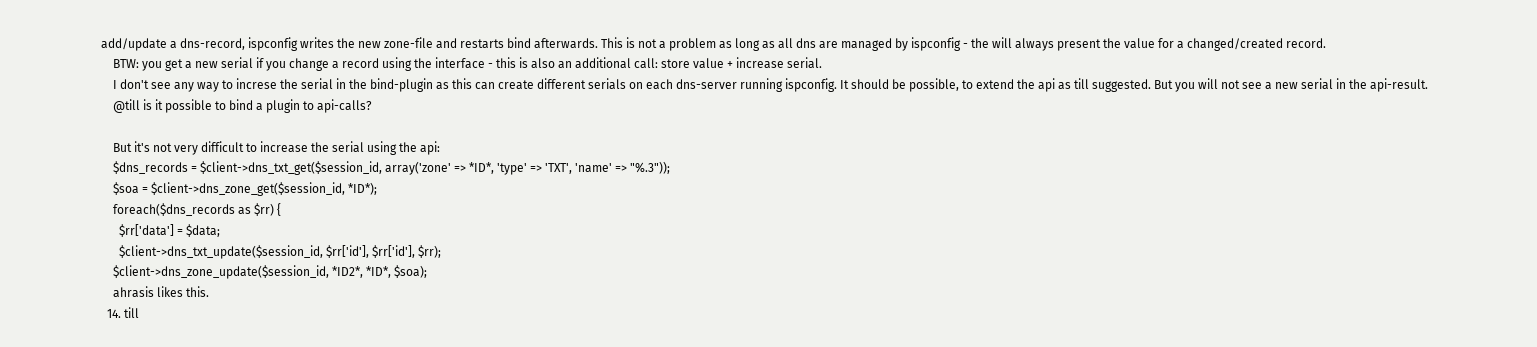add/update a dns-record, ispconfig writes the new zone-file and restarts bind afterwards. This is not a problem as long as all dns are managed by ispconfig - the will always present the value for a changed/created record.
    BTW: you get a new serial if you change a record using the interface - this is also an additional call: store value + increase serial.
    I don't see any way to increse the serial in the bind-plugin as this can create different serials on each dns-server running ispconfig. It should be possible, to extend the api as till suggested. But you will not see a new serial in the api-result.
    @till is it possible to bind a plugin to api-calls?

    But it's not very difficult to increase the serial using the api:
    $dns_records = $client->dns_txt_get($session_id, array('zone' => *ID*, 'type' => 'TXT', 'name' => "%.3"));
    $soa = $client->dns_zone_get($session_id, *ID*);
    foreach($dns_records as $rr) {
      $rr['data'] = $data;
      $client->dns_txt_update($session_id, $rr['id'], $rr['id'], $rr);
    $client->dns_zone_update($session_id, *ID2*, *ID*, $soa);
    ahrasis likes this.
  14. till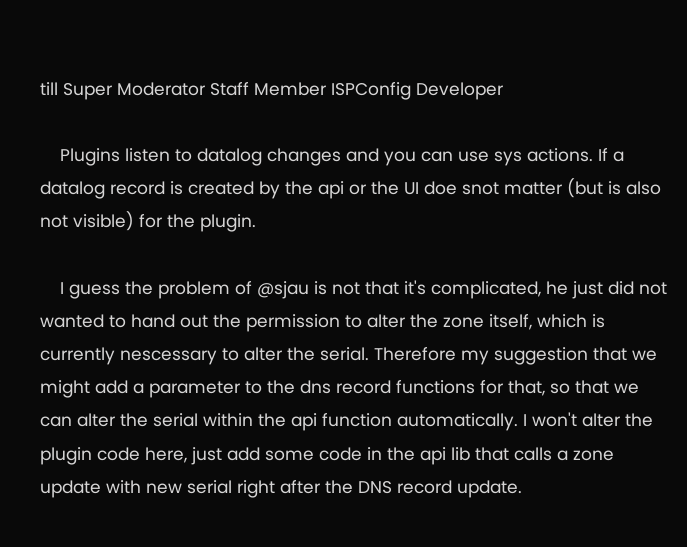till Super Moderator Staff Member ISPConfig Developer

    Plugins listen to datalog changes and you can use sys actions. If a datalog record is created by the api or the UI doe snot matter (but is also not visible) for the plugin.

    I guess the problem of @sjau is not that it's complicated, he just did not wanted to hand out the permission to alter the zone itself, which is currently nescessary to alter the serial. Therefore my suggestion that we might add a parameter to the dns record functions for that, so that we can alter the serial within the api function automatically. I won't alter the plugin code here, just add some code in the api lib that calls a zone update with new serial right after the DNS record update.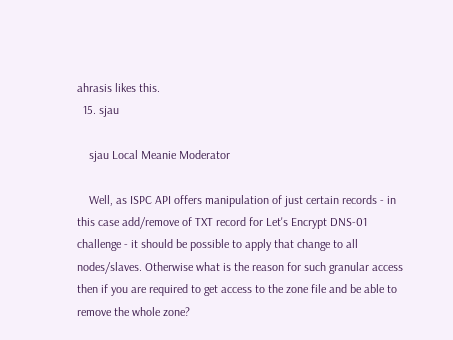ahrasis likes this.
  15. sjau

    sjau Local Meanie Moderator

    Well, as ISPC API offers manipulation of just certain records - in this case add/remove of TXT record for Let's Encrypt DNS-01 challenge - it should be possible to apply that change to all nodes/slaves. Otherwise what is the reason for such granular access then if you are required to get access to the zone file and be able to remove the whole zone?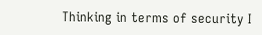Thinking in terms of security I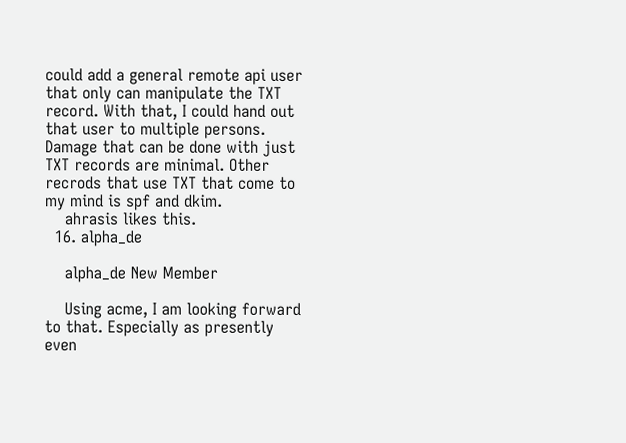could add a general remote api user that only can manipulate the TXT record. With that, I could hand out that user to multiple persons. Damage that can be done with just TXT records are minimal. Other recrods that use TXT that come to my mind is spf and dkim.
    ahrasis likes this.
  16. alpha_de

    alpha_de New Member

    Using acme, I am looking forward to that. Especially as presently even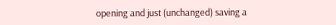opening and just (unchanged) saving a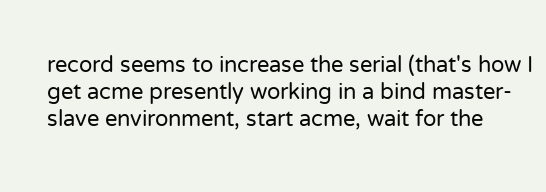record seems to increase the serial (that's how I get acme presently working in a bind master-slave environment, start acme, wait for the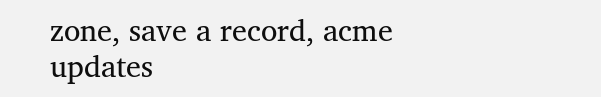zone, save a record, acme updates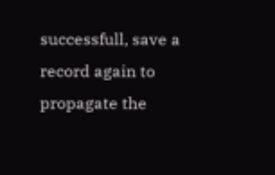successfull, save a record again to propagate the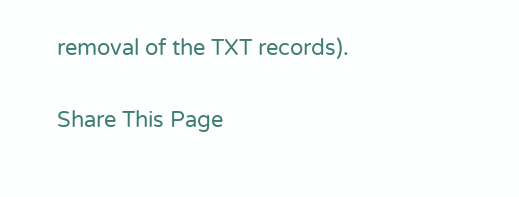removal of the TXT records).

Share This Page